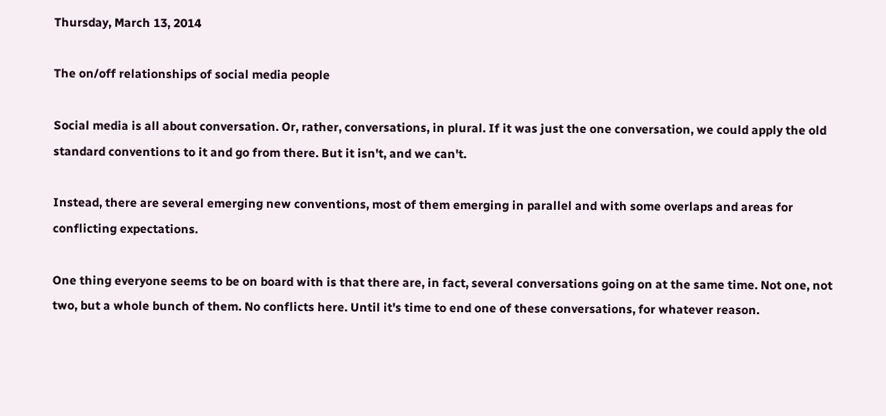Thursday, March 13, 2014

The on/off relationships of social media people

Social media is all about conversation. Or, rather, conversations, in plural. If it was just the one conversation, we could apply the old standard conventions to it and go from there. But it isn't, and we can't.

Instead, there are several emerging new conventions, most of them emerging in parallel and with some overlaps and areas for conflicting expectations.

One thing everyone seems to be on board with is that there are, in fact, several conversations going on at the same time. Not one, not two, but a whole bunch of them. No conflicts here. Until it's time to end one of these conversations, for whatever reason.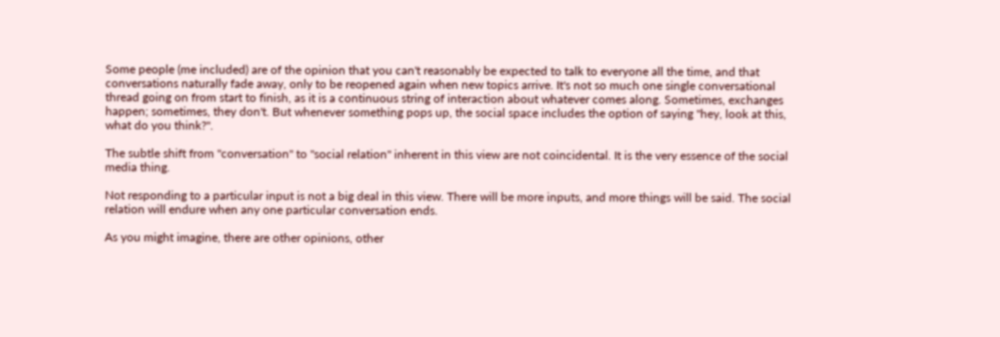Some people (me included) are of the opinion that you can't reasonably be expected to talk to everyone all the time, and that conversations naturally fade away, only to be reopened again when new topics arrive. It's not so much one single conversational thread going on from start to finish, as it is a continuous string of interaction about whatever comes along. Sometimes, exchanges happen; sometimes, they don't. But whenever something pops up, the social space includes the option of saying "hey, look at this, what do you think?".

The subtle shift from "conversation" to "social relation" inherent in this view are not coincidental. It is the very essence of the social media thing.

Not responding to a particular input is not a big deal in this view. There will be more inputs, and more things will be said. The social relation will endure when any one particular conversation ends.

As you might imagine, there are other opinions, other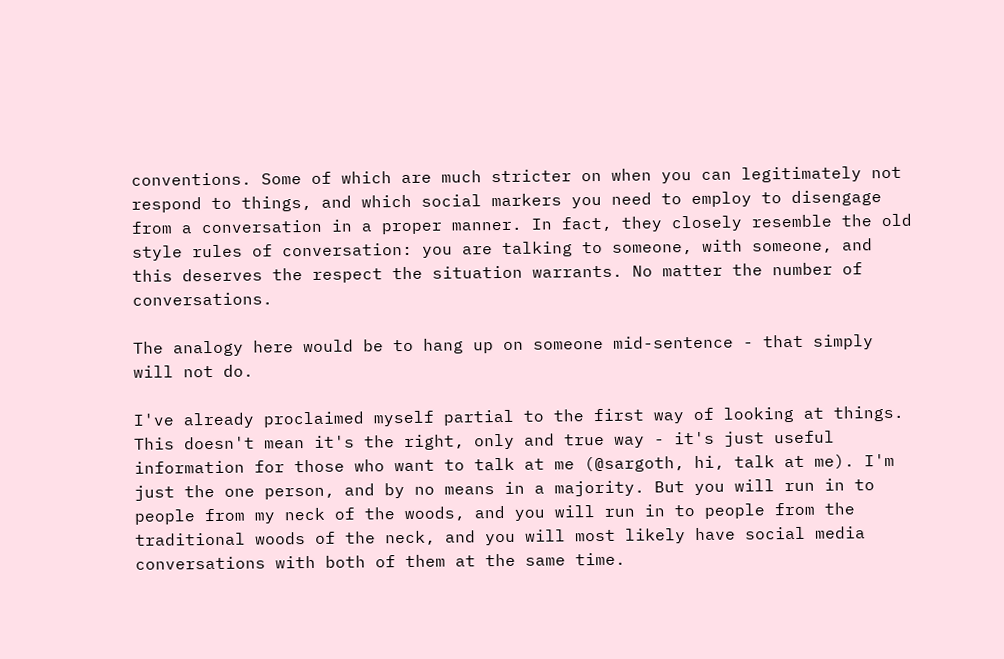conventions. Some of which are much stricter on when you can legitimately not respond to things, and which social markers you need to employ to disengage from a conversation in a proper manner. In fact, they closely resemble the old style rules of conversation: you are talking to someone, with someone, and this deserves the respect the situation warrants. No matter the number of conversations.

The analogy here would be to hang up on someone mid-sentence - that simply will not do.

I've already proclaimed myself partial to the first way of looking at things. This doesn't mean it's the right, only and true way - it's just useful information for those who want to talk at me (@sargoth, hi, talk at me). I'm just the one person, and by no means in a majority. But you will run in to people from my neck of the woods, and you will run in to people from the traditional woods of the neck, and you will most likely have social media conversations with both of them at the same time.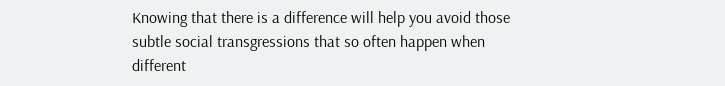Knowing that there is a difference will help you avoid those subtle social transgressions that so often happen when different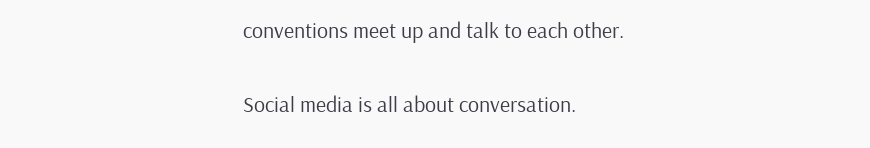conventions meet up and talk to each other.

Social media is all about conversation.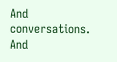And conversations. And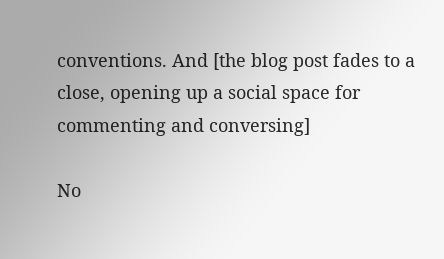conventions. And [the blog post fades to a close, opening up a social space for commenting and conversing]

No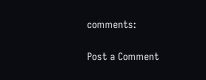comments:

Post a Comment